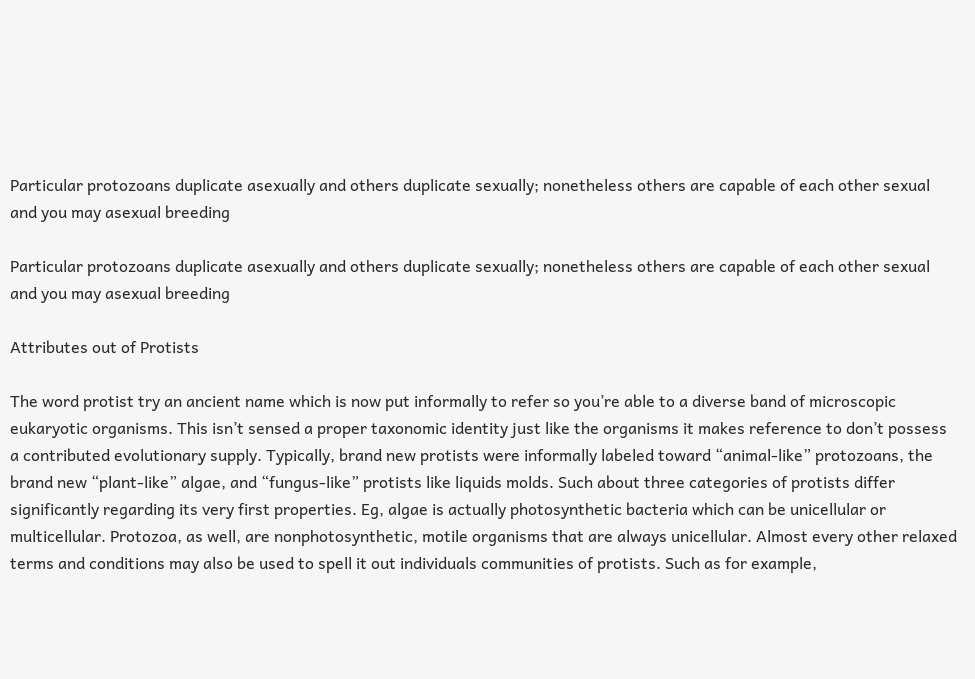Particular protozoans duplicate asexually and others duplicate sexually; nonetheless others are capable of each other sexual and you may asexual breeding

Particular protozoans duplicate asexually and others duplicate sexually; nonetheless others are capable of each other sexual and you may asexual breeding

Attributes out of Protists

The word protist try an ancient name which is now put informally to refer so you’re able to a diverse band of microscopic eukaryotic organisms. This isn’t sensed a proper taxonomic identity just like the organisms it makes reference to don’t possess a contributed evolutionary supply. Typically, brand new protists were informally labeled toward “animal-like” protozoans, the brand new “plant-like” algae, and “fungus-like” protists like liquids molds. Such about three categories of protists differ significantly regarding its very first properties. Eg, algae is actually photosynthetic bacteria which can be unicellular or multicellular. Protozoa, as well, are nonphotosynthetic, motile organisms that are always unicellular. Almost every other relaxed terms and conditions may also be used to spell it out individuals communities of protists. Such as for example,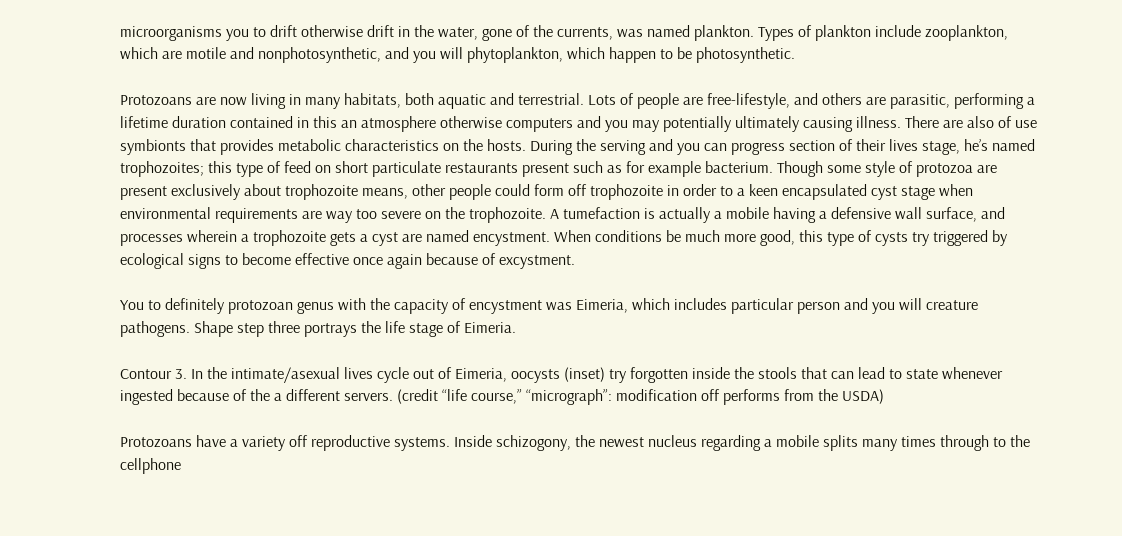microorganisms you to drift otherwise drift in the water, gone of the currents, was named plankton. Types of plankton include zooplankton, which are motile and nonphotosynthetic, and you will phytoplankton, which happen to be photosynthetic.

Protozoans are now living in many habitats, both aquatic and terrestrial. Lots of people are free-lifestyle, and others are parasitic, performing a lifetime duration contained in this an atmosphere otherwise computers and you may potentially ultimately causing illness. There are also of use symbionts that provides metabolic characteristics on the hosts. During the serving and you can progress section of their lives stage, he’s named trophozoites; this type of feed on short particulate restaurants present such as for example bacterium. Though some style of protozoa are present exclusively about trophozoite means, other people could form off trophozoite in order to a keen encapsulated cyst stage when environmental requirements are way too severe on the trophozoite. A tumefaction is actually a mobile having a defensive wall surface, and processes wherein a trophozoite gets a cyst are named encystment. When conditions be much more good, this type of cysts try triggered by ecological signs to become effective once again because of excystment.

You to definitely protozoan genus with the capacity of encystment was Eimeria, which includes particular person and you will creature pathogens. Shape step three portrays the life stage of Eimeria.

Contour 3. In the intimate/asexual lives cycle out of Eimeria, oocysts (inset) try forgotten inside the stools that can lead to state whenever ingested because of the a different servers. (credit “life course,” “micrograph”: modification off performs from the USDA)

Protozoans have a variety off reproductive systems. Inside schizogony, the newest nucleus regarding a mobile splits many times through to the cellphone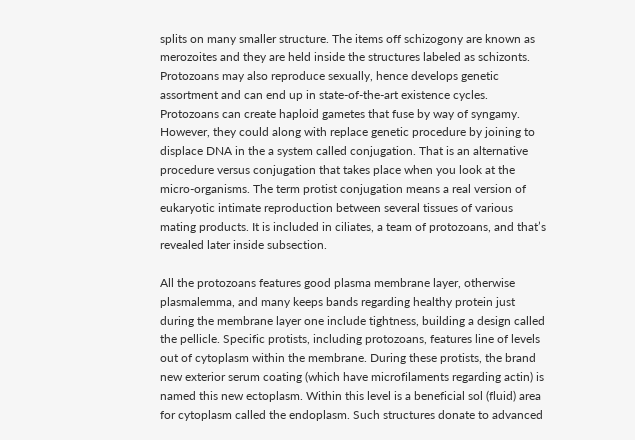splits on many smaller structure. The items off schizogony are known as merozoites and they are held inside the structures labeled as schizonts. Protozoans may also reproduce sexually, hence develops genetic assortment and can end up in state-of-the-art existence cycles. Protozoans can create haploid gametes that fuse by way of syngamy. However, they could along with replace genetic procedure by joining to displace DNA in the a system called conjugation. That is an alternative procedure versus conjugation that takes place when you look at the micro-organisms. The term protist conjugation means a real version of eukaryotic intimate reproduction between several tissues of various mating products. It is included in ciliates, a team of protozoans, and that’s revealed later inside subsection.

All the protozoans features good plasma membrane layer, otherwise plasmalemma, and many keeps bands regarding healthy protein just during the membrane layer one include tightness, building a design called the pellicle. Specific protists, including protozoans, features line of levels out of cytoplasm within the membrane. During these protists, the brand new exterior serum coating (which have microfilaments regarding actin) is named this new ectoplasm. Within this level is a beneficial sol (fluid) area for cytoplasm called the endoplasm. Such structures donate to advanced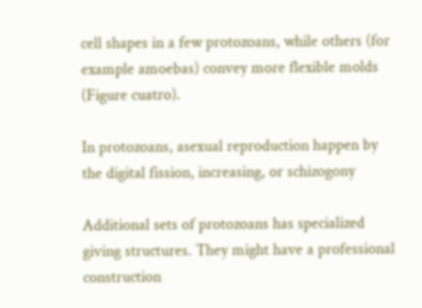cell shapes in a few protozoans, while others (for example amoebas) convey more flexible molds (Figure cuatro).

In protozoans, asexual reproduction happen by the digital fission, increasing, or schizogony

Additional sets of protozoans has specialized giving structures. They might have a professional construction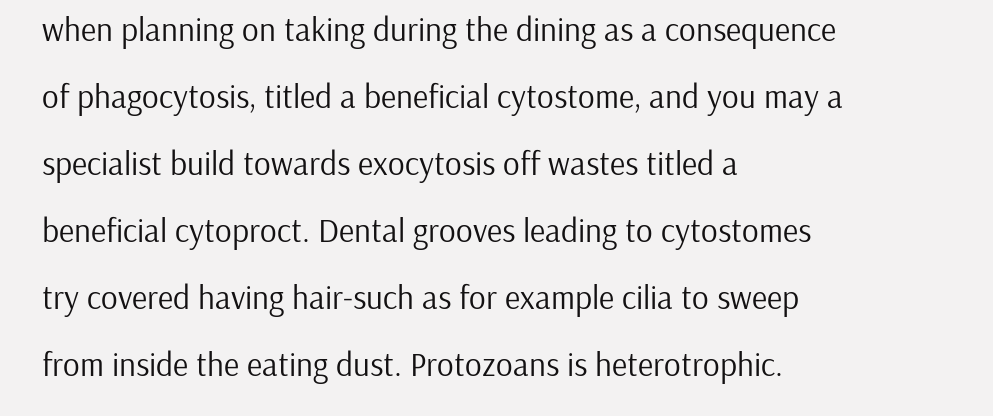when planning on taking during the dining as a consequence of phagocytosis, titled a beneficial cytostome, and you may a specialist build towards exocytosis off wastes titled a beneficial cytoproct. Dental grooves leading to cytostomes try covered having hair-such as for example cilia to sweep from inside the eating dust. Protozoans is heterotrophic.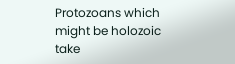Protozoans which might be holozoic take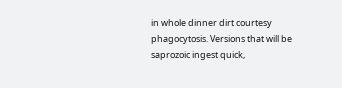in whole dinner dirt courtesy phagocytosis. Versions that will be saprozoic ingest quick,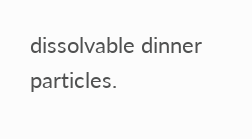dissolvable dinner particles.